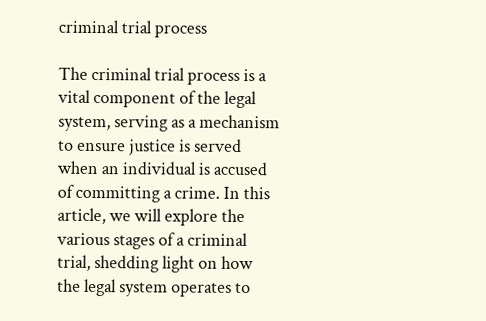criminal trial process

The criminal trial process is a vital component of the legal system, serving as a mechanism to ensure justice is served when an individual is accused of committing a crime. In this article, we will explore the various stages of a criminal trial, shedding light on how the legal system operates to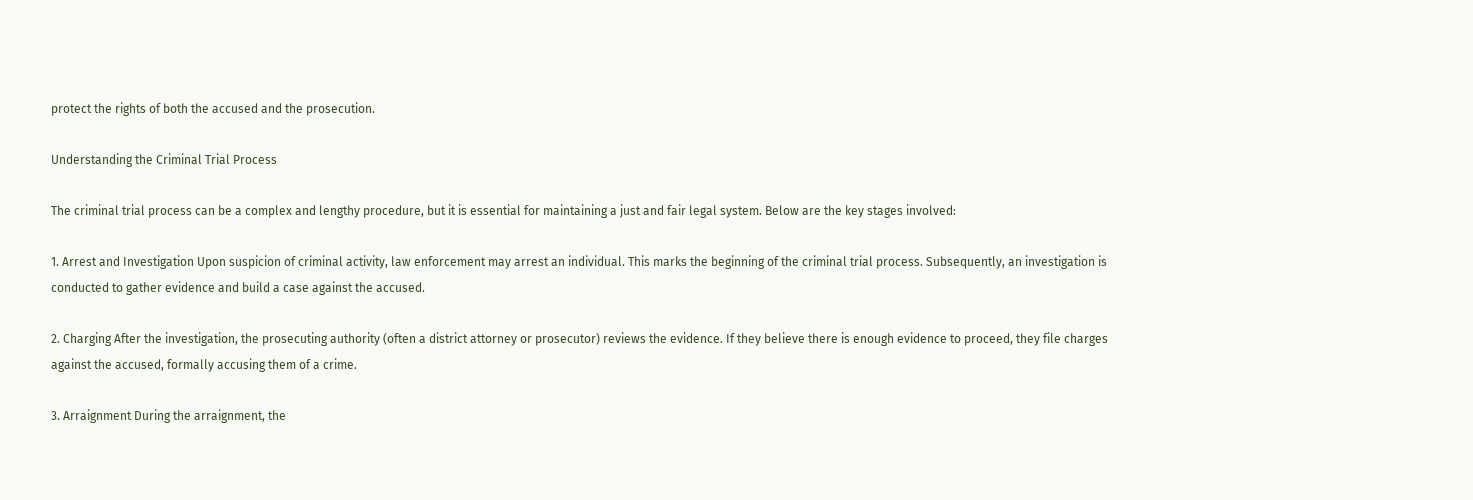protect the rights of both the accused and the prosecution.

Understanding the Criminal Trial Process

The criminal trial process can be a complex and lengthy procedure, but it is essential for maintaining a just and fair legal system. Below are the key stages involved:

1. Arrest and Investigation Upon suspicion of criminal activity, law enforcement may arrest an individual. This marks the beginning of the criminal trial process. Subsequently, an investigation is conducted to gather evidence and build a case against the accused.

2. Charging After the investigation, the prosecuting authority (often a district attorney or prosecutor) reviews the evidence. If they believe there is enough evidence to proceed, they file charges against the accused, formally accusing them of a crime.

3. Arraignment During the arraignment, the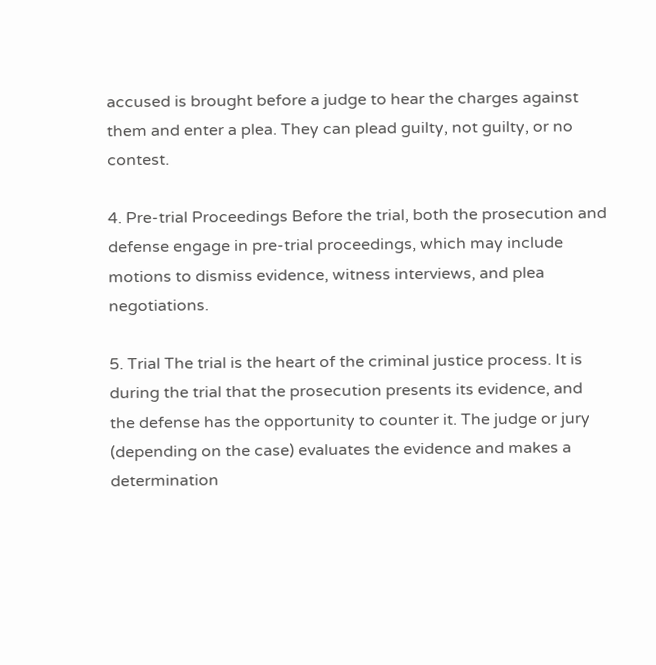accused is brought before a judge to hear the charges against them and enter a plea. They can plead guilty, not guilty, or no contest.

4. Pre-trial Proceedings Before the trial, both the prosecution and defense engage in pre-trial proceedings, which may include motions to dismiss evidence, witness interviews, and plea negotiations.

5. Trial The trial is the heart of the criminal justice process. It is during the trial that the prosecution presents its evidence, and the defense has the opportunity to counter it. The judge or jury (depending on the case) evaluates the evidence and makes a determination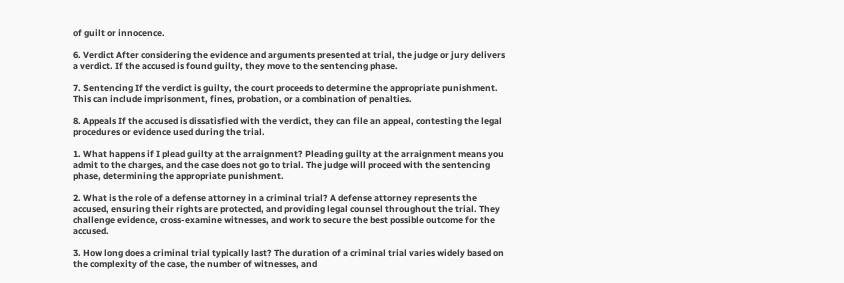of guilt or innocence.

6. Verdict After considering the evidence and arguments presented at trial, the judge or jury delivers a verdict. If the accused is found guilty, they move to the sentencing phase.

7. Sentencing If the verdict is guilty, the court proceeds to determine the appropriate punishment. This can include imprisonment, fines, probation, or a combination of penalties.

8. Appeals If the accused is dissatisfied with the verdict, they can file an appeal, contesting the legal procedures or evidence used during the trial.

1. What happens if I plead guilty at the arraignment? Pleading guilty at the arraignment means you admit to the charges, and the case does not go to trial. The judge will proceed with the sentencing phase, determining the appropriate punishment.

2. What is the role of a defense attorney in a criminal trial? A defense attorney represents the accused, ensuring their rights are protected, and providing legal counsel throughout the trial. They challenge evidence, cross-examine witnesses, and work to secure the best possible outcome for the accused.

3. How long does a criminal trial typically last? The duration of a criminal trial varies widely based on the complexity of the case, the number of witnesses, and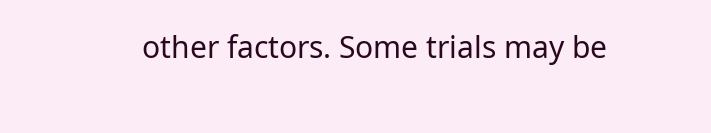other factors. Some trials may be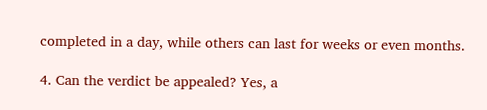completed in a day, while others can last for weeks or even months.

4. Can the verdict be appealed? Yes, a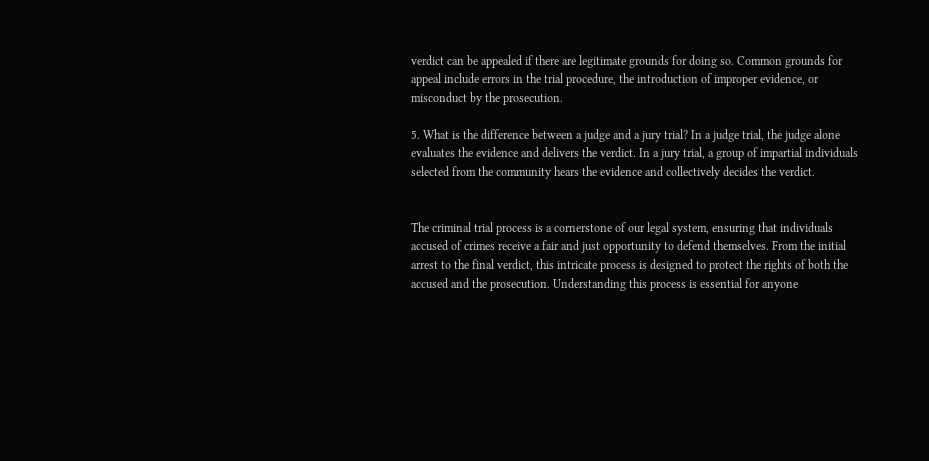verdict can be appealed if there are legitimate grounds for doing so. Common grounds for appeal include errors in the trial procedure, the introduction of improper evidence, or misconduct by the prosecution.

5. What is the difference between a judge and a jury trial? In a judge trial, the judge alone evaluates the evidence and delivers the verdict. In a jury trial, a group of impartial individuals selected from the community hears the evidence and collectively decides the verdict.


The criminal trial process is a cornerstone of our legal system, ensuring that individuals accused of crimes receive a fair and just opportunity to defend themselves. From the initial arrest to the final verdict, this intricate process is designed to protect the rights of both the accused and the prosecution. Understanding this process is essential for anyone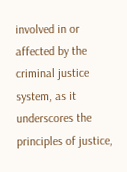involved in or affected by the criminal justice system, as it underscores the principles of justice,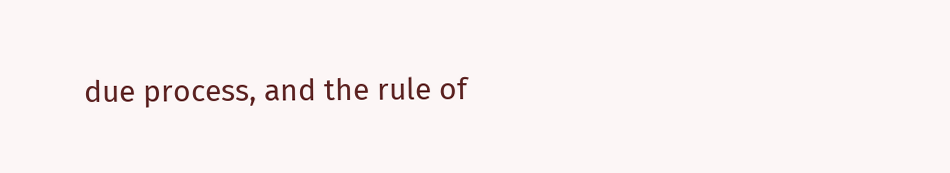due process, and the rule of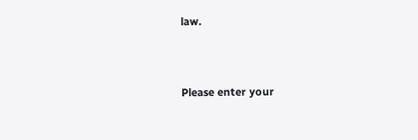law.


Please enter your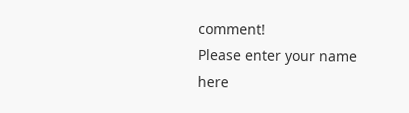comment!
Please enter your name here